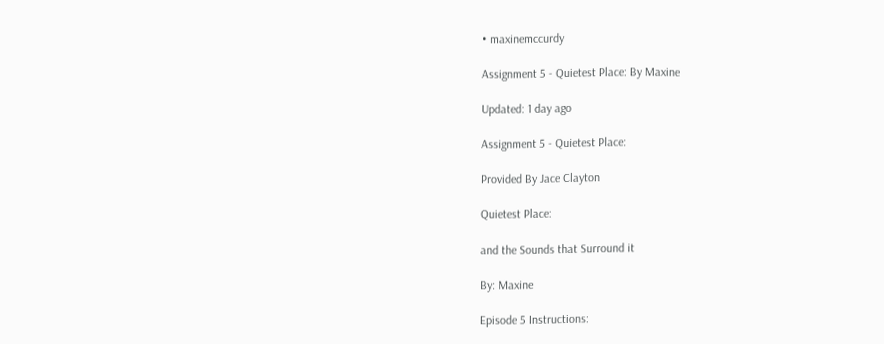• maxinemccurdy

Assignment 5 - Quietest Place: By Maxine

Updated: 1 day ago

Assignment 5 - Quietest Place:

Provided By Jace Clayton

Quietest Place:

and the Sounds that Surround it

By: Maxine

Episode 5 Instructions: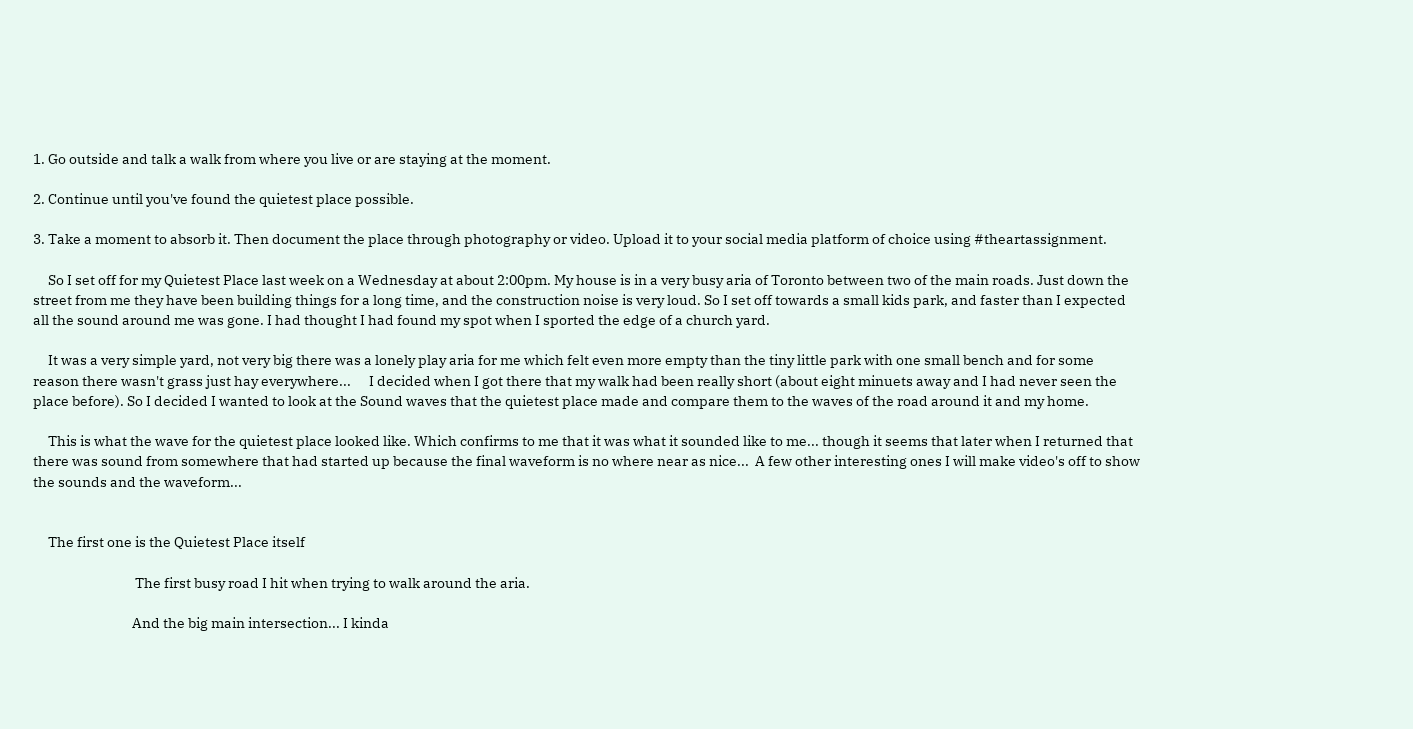1. Go outside and talk a walk from where you live or are staying at the moment.

2. Continue until you've found the quietest place possible.

3. Take a moment to absorb it. Then document the place through photography or video. Upload it to your social media platform of choice using #theartassignment.

     So I set off for my Quietest Place last week on a Wednesday at about 2:00pm. My house is in a very busy aria of Toronto between two of the main roads. Just down the street from me they have been building things for a long time, and the construction noise is very loud. So I set off towards a small kids park, and faster than I expected all the sound around me was gone. I had thought I had found my spot when I sported the edge of a church yard.

     It was a very simple yard, not very big there was a lonely play aria for me which felt even more empty than the tiny little park with one small bench and for some reason there wasn't grass just hay everywhere...      I decided when I got there that my walk had been really short (about eight minuets away and I had never seen the place before). So I decided I wanted to look at the Sound waves that the quietest place made and compare them to the waves of the road around it and my home.

     This is what the wave for the quietest place looked like. Which confirms to me that it was what it sounded like to me... though it seems that later when I returned that there was sound from somewhere that had started up because the final waveform is no where near as nice...  A few other interesting ones I will make video's off to show the sounds and the waveform...


     The first one is the Quietest Place itself

                                  The first busy road I hit when trying to walk around the aria.

                                 And the big main intersection... I kinda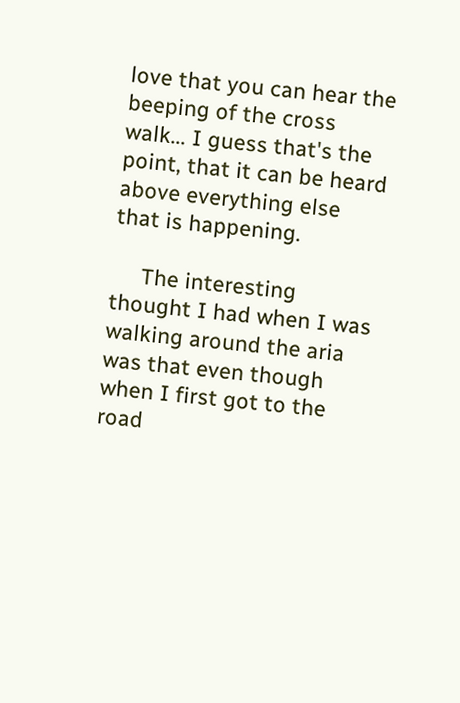love that you can hear the beeping of the cross walk... I guess that's the point, that it can be heard above everything else that is happening.

     The interesting thought I had when I was walking around the aria was that even though when I first got to the road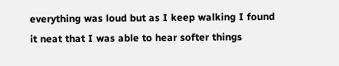everything was loud but as I keep walking I found it neat that I was able to hear softer things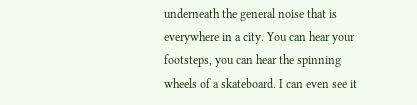underneath the general noise that is everywhere in a city. You can hear your footsteps, you can hear the spinning wheels of a skateboard. I can even see it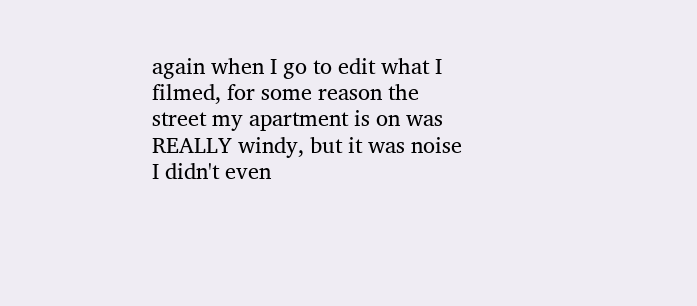again when I go to edit what I filmed, for some reason the street my apartment is on was REALLY windy, but it was noise I didn't even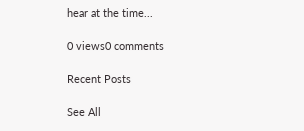hear at the time...

0 views0 comments

Recent Posts

See All